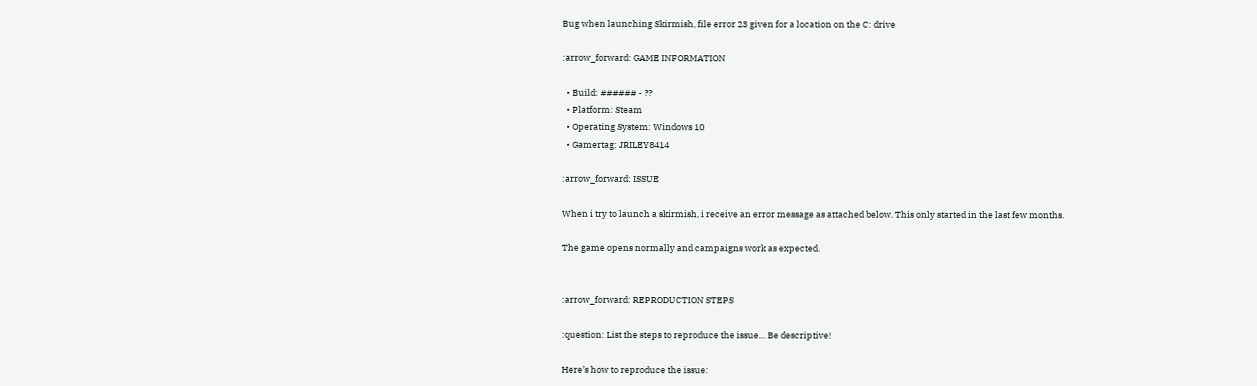Bug when launching Skirmish, file error 23 given for a location on the C: drive

:arrow_forward: GAME INFORMATION

  • Build: ###### - ??
  • Platform: Steam
  • Operating System: Windows 10
  • Gamertag: JRILEY8414

:arrow_forward: ISSUE

When i try to launch a skirmish, i receive an error message as attached below. This only started in the last few months.

The game opens normally and campaigns work as expected.


:arrow_forward: REPRODUCTION STEPS

:question: List the steps to reproduce the issue… Be descriptive!

Here’s how to reproduce the issue: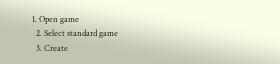1. Open game
  2. Select standard game
  3. Create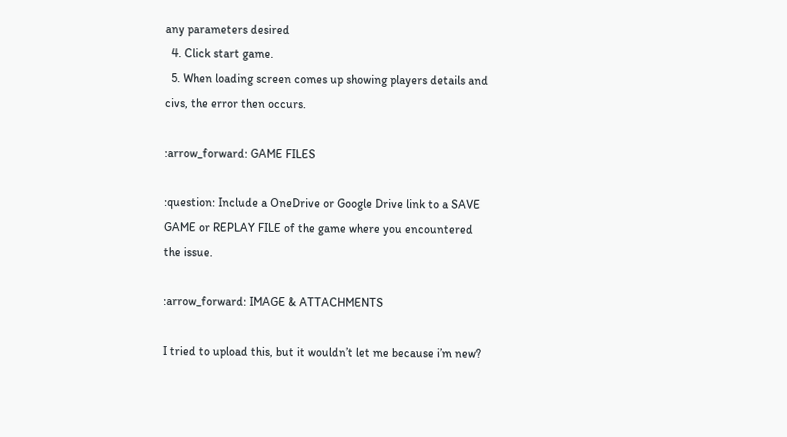any parameters desired
  4. Click start game.
  5. When loading screen comes up showing players details and civs, the error then occurs.

:arrow_forward: GAME FILES

:question: Include a OneDrive or Google Drive link to a SAVE GAME or REPLAY FILE of the game where you encountered the issue.

:arrow_forward: IMAGE & ATTACHMENTS

I tried to upload this, but it wouldn’t let me because i’m new?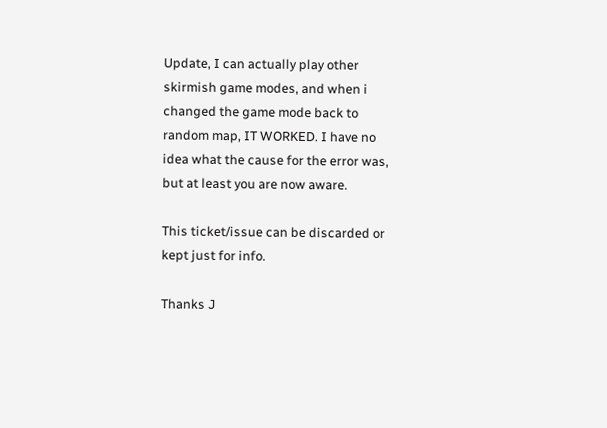Update, I can actually play other skirmish game modes, and when i changed the game mode back to random map, IT WORKED. I have no idea what the cause for the error was, but at least you are now aware.

This ticket/issue can be discarded or kept just for info.

Thanks J